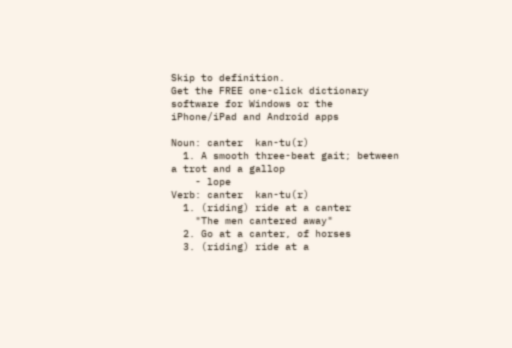Skip to definition.
Get the FREE one-click dictionary software for Windows or the iPhone/iPad and Android apps

Noun: canter  kan-tu(r)
  1. A smooth three-beat gait; between a trot and a gallop
    - lope
Verb: canter  kan-tu(r)
  1. (riding) ride at a canter
    "The men cantered away"
  2. Go at a canter, of horses
  3. (riding) ride at a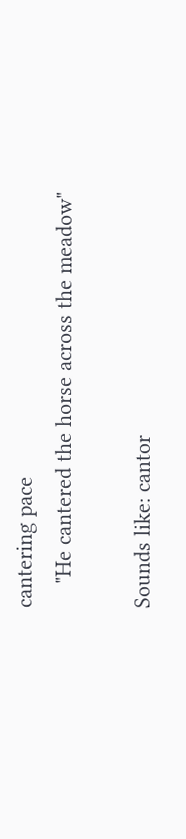cantering pace
    "He cantered the horse across the meadow"

Sounds like: cantor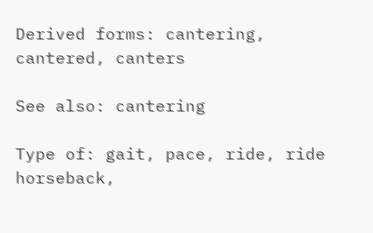Derived forms: cantering, cantered, canters

See also: cantering

Type of: gait, pace, ride, ride horseback,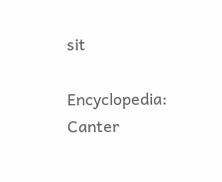sit

Encyclopedia: Canter